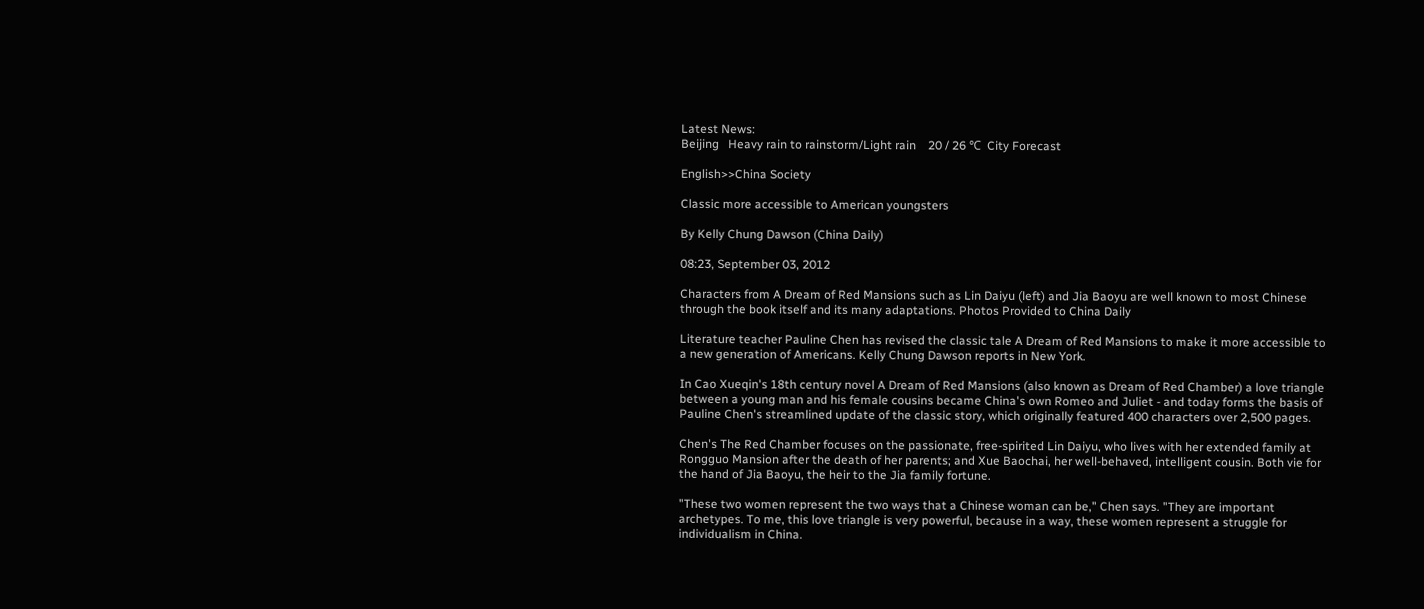Latest News:
Beijing   Heavy rain to rainstorm/Light rain    20 / 26 ℃  City Forecast

English>>China Society

Classic more accessible to American youngsters

By Kelly Chung Dawson (China Daily)

08:23, September 03, 2012

Characters from A Dream of Red Mansions such as Lin Daiyu (left) and Jia Baoyu are well known to most Chinese through the book itself and its many adaptations. Photos Provided to China Daily

Literature teacher Pauline Chen has revised the classic tale A Dream of Red Mansions to make it more accessible to a new generation of Americans. Kelly Chung Dawson reports in New York.

In Cao Xueqin's 18th century novel A Dream of Red Mansions (also known as Dream of Red Chamber) a love triangle between a young man and his female cousins became China's own Romeo and Juliet - and today forms the basis of Pauline Chen's streamlined update of the classic story, which originally featured 400 characters over 2,500 pages.

Chen's The Red Chamber focuses on the passionate, free-spirited Lin Daiyu, who lives with her extended family at Rongguo Mansion after the death of her parents; and Xue Baochai, her well-behaved, intelligent cousin. Both vie for the hand of Jia Baoyu, the heir to the Jia family fortune.

"These two women represent the two ways that a Chinese woman can be," Chen says. "They are important archetypes. To me, this love triangle is very powerful, because in a way, these women represent a struggle for individualism in China.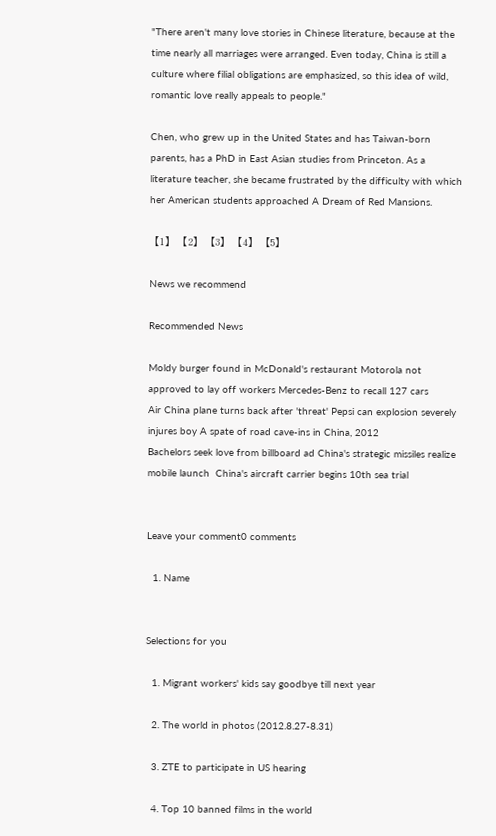"There aren't many love stories in Chinese literature, because at the time nearly all marriages were arranged. Even today, China is still a culture where filial obligations are emphasized, so this idea of wild, romantic love really appeals to people."

Chen, who grew up in the United States and has Taiwan-born parents, has a PhD in East Asian studies from Princeton. As a literature teacher, she became frustrated by the difficulty with which her American students approached A Dream of Red Mansions.

【1】 【2】 【3】 【4】 【5】

News we recommend

Recommended News

Moldy burger found in McDonald's restaurant Motorola not approved to lay off workers Mercedes-Benz to recall 127 cars
Air China plane turns back after 'threat' Pepsi can explosion severely injures boy A spate of road cave-ins in China, 2012
Bachelors seek love from billboard ad China's strategic missiles realize mobile launch  China's aircraft carrier begins 10th sea trial


Leave your comment0 comments

  1. Name


Selections for you

  1. Migrant workers' kids say goodbye till next year

  2. The world in photos (2012.8.27-8.31)

  3. ZTE to participate in US hearing

  4. Top 10 banned films in the world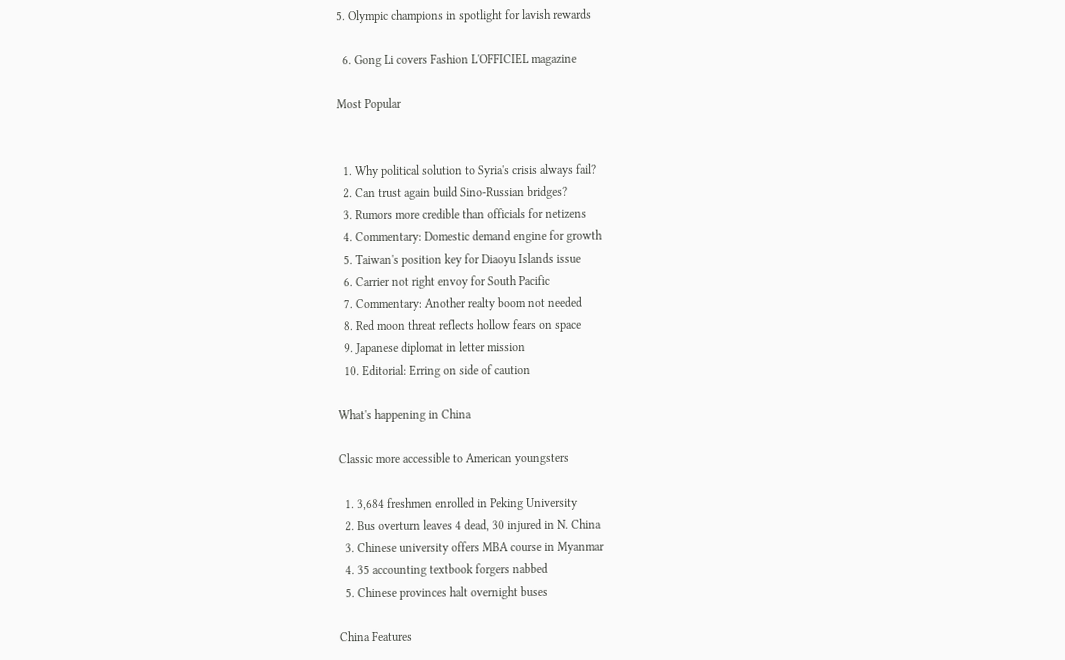5. Olympic champions in spotlight for lavish rewards

  6. Gong Li covers Fashion L'OFFICIEL magazine

Most Popular


  1. Why political solution to Syria's crisis always fail?
  2. Can trust again build Sino-Russian bridges?
  3. Rumors more credible than officials for netizens
  4. Commentary: Domestic demand engine for growth
  5. Taiwan's position key for Diaoyu Islands issue
  6. Carrier not right envoy for South Pacific
  7. Commentary: Another realty boom not needed
  8. Red moon threat reflects hollow fears on space
  9. Japanese diplomat in letter mission
  10. Editorial: Erring on side of caution

What's happening in China

Classic more accessible to American youngsters

  1. 3,684 freshmen enrolled in Peking University
  2. Bus overturn leaves 4 dead, 30 injured in N. China
  3. Chinese university offers MBA course in Myanmar
  4. 35 accounting textbook forgers nabbed
  5. Chinese provinces halt overnight buses

China Features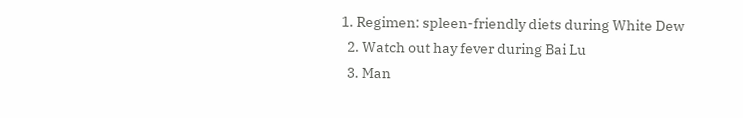1. Regimen: spleen-friendly diets during White Dew
  2. Watch out hay fever during Bai Lu
  3. Man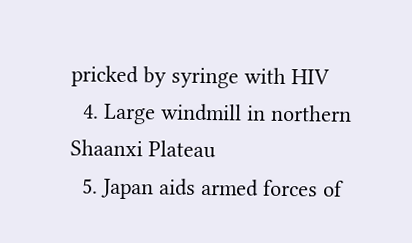pricked by syringe with HIV
  4. Large windmill in northern Shaanxi Plateau
  5. Japan aids armed forces of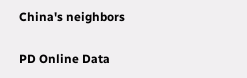China's neighbors

PD Online Data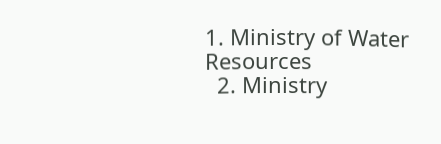1. Ministry of Water Resources
  2. Ministry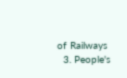of Railways
  3. People's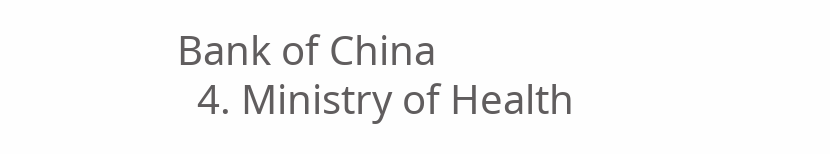Bank of China
  4. Ministry of Health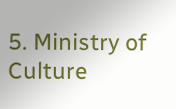5. Ministry of Culture